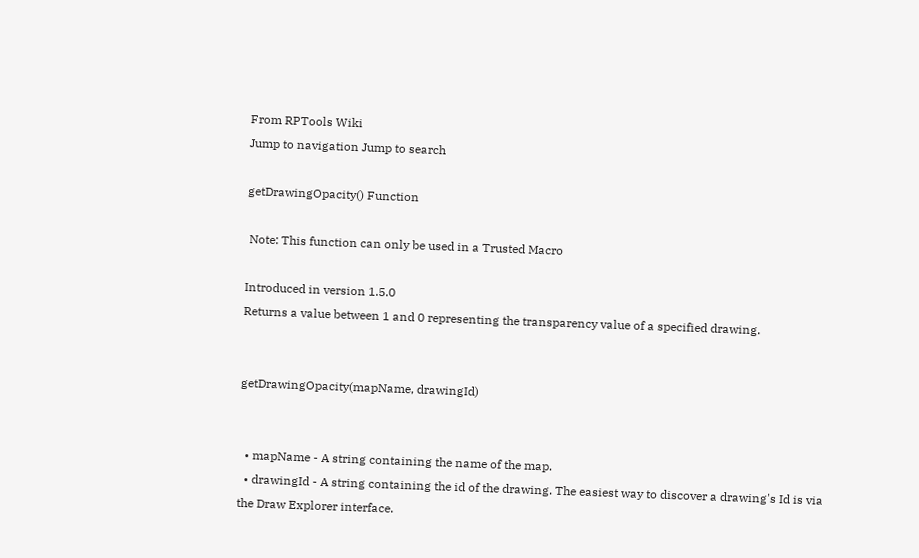From RPTools Wiki
Jump to navigation Jump to search

getDrawingOpacity() Function

 Note: This function can only be used in a Trusted Macro

Introduced in version 1.5.0
Returns a value between 1 and 0 representing the transparency value of a specified drawing.


getDrawingOpacity(mapName, drawingId)


  • mapName - A string containing the name of the map.
  • drawingId - A string containing the id of the drawing. The easiest way to discover a drawing's Id is via the Draw Explorer interface.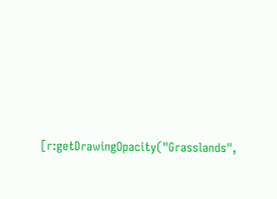[r:getDrawingOpacity("Grasslands",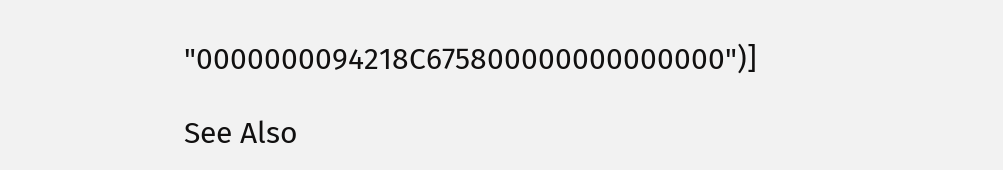"0000000094218C675800000000000000")]

See Also